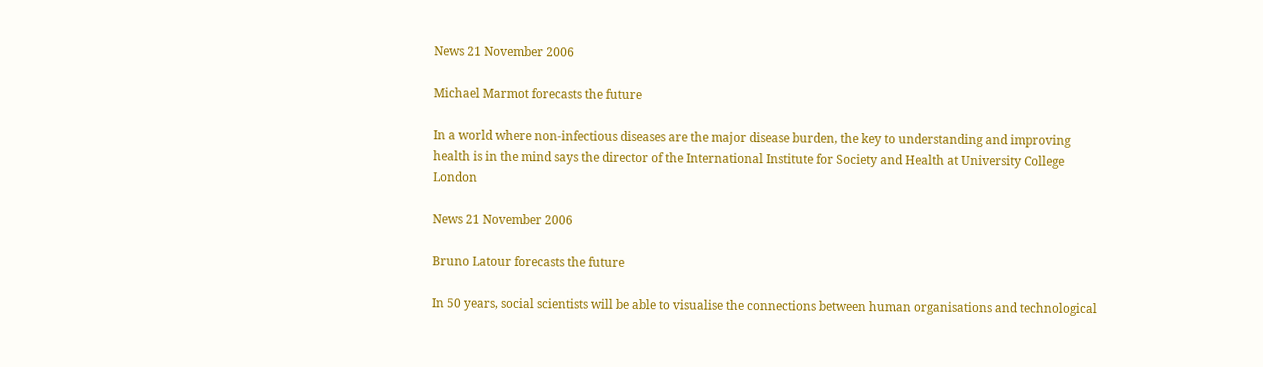News 21 November 2006

Michael Marmot forecasts the future

In a world where non-infectious diseases are the major disease burden, the key to understanding and improving health is in the mind says the director of the International Institute for Society and Health at University College London

News 21 November 2006

Bruno Latour forecasts the future

In 50 years, social scientists will be able to visualise the connections between human organisations and technological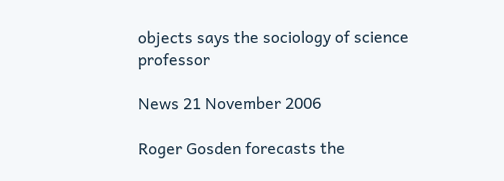objects says the sociology of science professor

News 21 November 2006

Roger Gosden forecasts the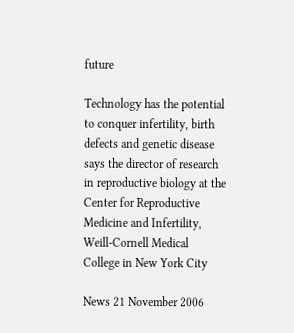future

Technology has the potential to conquer infertility, birth defects and genetic disease says the director of research in reproductive biology at the Center for Reproductive Medicine and Infertility, Weill-Cornell Medical College in New York City

News 21 November 2006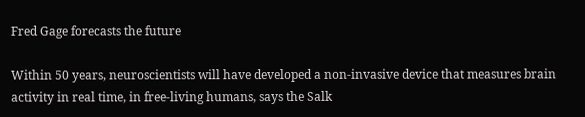Fred Gage forecasts the future

Within 50 years, neuroscientists will have developed a non-invasive device that measures brain activity in real time, in free-living humans, says the Salk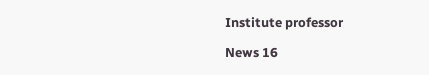Institute professor

News 16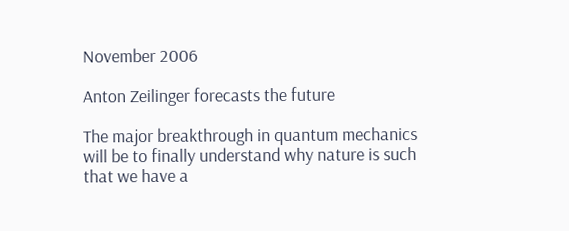November 2006

Anton Zeilinger forecasts the future

The major breakthrough in quantum mechanics will be to finally understand why nature is such that we have a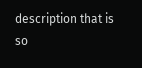description that is so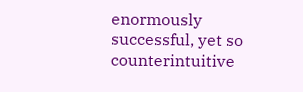enormously successful, yet so counterintuitive